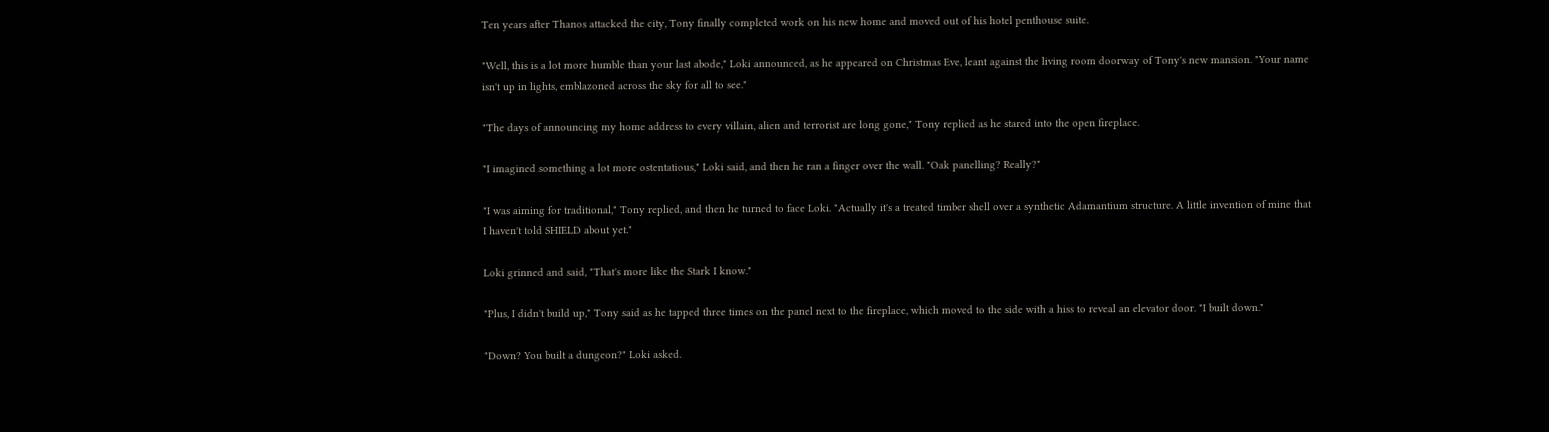Ten years after Thanos attacked the city, Tony finally completed work on his new home and moved out of his hotel penthouse suite.

"Well, this is a lot more humble than your last abode," Loki announced, as he appeared on Christmas Eve, leant against the living room doorway of Tony's new mansion. "Your name isn't up in lights, emblazoned across the sky for all to see."

"The days of announcing my home address to every villain, alien and terrorist are long gone," Tony replied as he stared into the open fireplace.

"I imagined something a lot more ostentatious," Loki said, and then he ran a finger over the wall. "Oak panelling? Really?"

"I was aiming for traditional," Tony replied, and then he turned to face Loki. "Actually it's a treated timber shell over a synthetic Adamantium structure. A little invention of mine that I haven't told SHIELD about yet."

Loki grinned and said, "That's more like the Stark I know."

"Plus, I didn't build up," Tony said as he tapped three times on the panel next to the fireplace, which moved to the side with a hiss to reveal an elevator door. "I built down."

"Down? You built a dungeon?" Loki asked.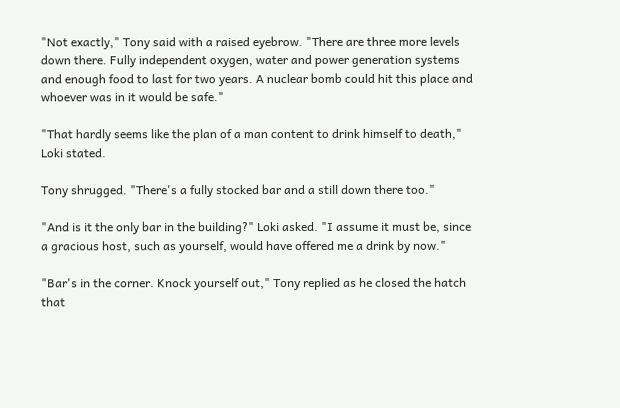"Not exactly," Tony said with a raised eyebrow. "There are three more levels down there. Fully independent oxygen, water and power generation systems and enough food to last for two years. A nuclear bomb could hit this place and whoever was in it would be safe."

"That hardly seems like the plan of a man content to drink himself to death," Loki stated.

Tony shrugged. "There's a fully stocked bar and a still down there too."

"And is it the only bar in the building?" Loki asked. "I assume it must be, since a gracious host, such as yourself, would have offered me a drink by now."

"Bar's in the corner. Knock yourself out," Tony replied as he closed the hatch that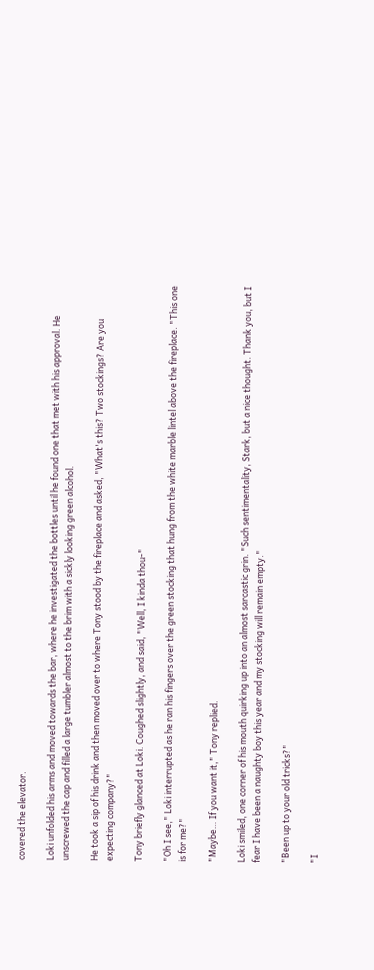covered the elevator.

Loki unfolded his arms and moved towards the bar, where he investigated the bottles until he found one that met with his approval. He unscrewed the cap and filled a large tumbler almost to the brim with a sickly looking green alcohol.

He took a sip of his drink and then moved over to where Tony stood by the fireplace and asked, "What's this? Two stockings? Are you expecting company?"

Tony briefly glanced at Loki. Coughed slightly, and said, "Well, I kinda thou-"

"Oh I see," Loki interrupted as he ran his fingers over the green stocking that hung from the white marble lintel above the fireplace. "This one is for me?"

"Maybe… If you want it," Tony replied.

Loki smiled, one corner of his mouth quirking up into an almost sarcastic grin. "Such sentimentality, Stark, but a nice thought. Thank you, but I fear I have been a naughty boy this year and my stocking will remain empty."

"Been up to your old tricks?"

"I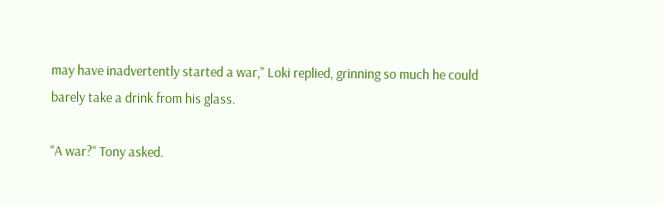may have inadvertently started a war," Loki replied, grinning so much he could barely take a drink from his glass.

"A war?" Tony asked.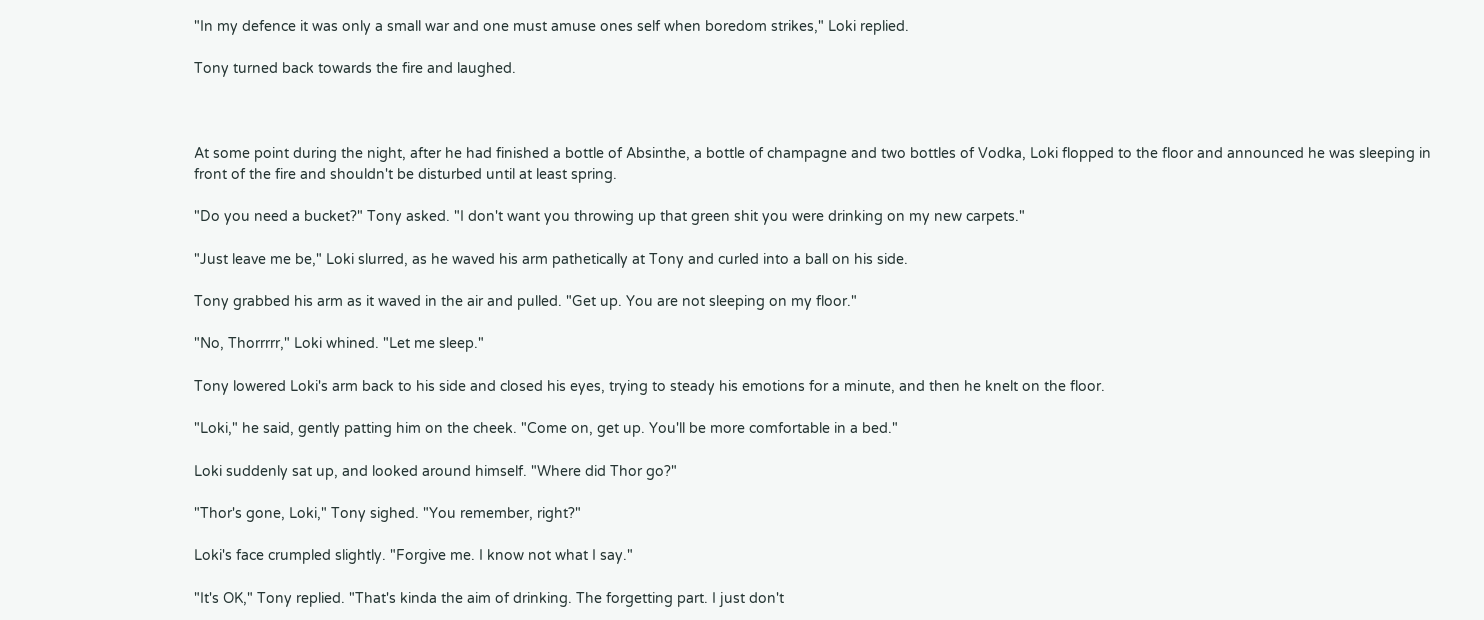"In my defence it was only a small war and one must amuse ones self when boredom strikes," Loki replied.

Tony turned back towards the fire and laughed.



At some point during the night, after he had finished a bottle of Absinthe, a bottle of champagne and two bottles of Vodka, Loki flopped to the floor and announced he was sleeping in front of the fire and shouldn't be disturbed until at least spring.

"Do you need a bucket?" Tony asked. "I don't want you throwing up that green shit you were drinking on my new carpets."

"Just leave me be," Loki slurred, as he waved his arm pathetically at Tony and curled into a ball on his side.

Tony grabbed his arm as it waved in the air and pulled. "Get up. You are not sleeping on my floor."

"No, Thorrrrr," Loki whined. "Let me sleep."

Tony lowered Loki's arm back to his side and closed his eyes, trying to steady his emotions for a minute, and then he knelt on the floor.

"Loki," he said, gently patting him on the cheek. "Come on, get up. You'll be more comfortable in a bed."

Loki suddenly sat up, and looked around himself. "Where did Thor go?"

"Thor's gone, Loki," Tony sighed. "You remember, right?"

Loki's face crumpled slightly. "Forgive me. I know not what I say."

"It's OK," Tony replied. "That's kinda the aim of drinking. The forgetting part. I just don't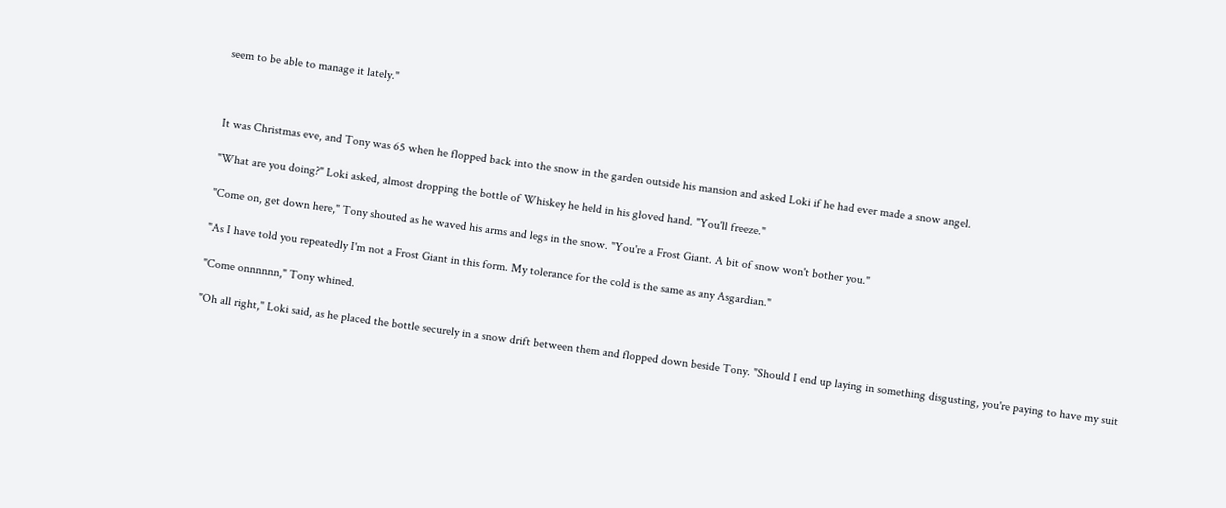seem to be able to manage it lately."



It was Christmas eve, and Tony was 65 when he flopped back into the snow in the garden outside his mansion and asked Loki if he had ever made a snow angel.

"What are you doing?" Loki asked, almost dropping the bottle of Whiskey he held in his gloved hand. "You'll freeze."

"Come on, get down here," Tony shouted as he waved his arms and legs in the snow. "You're a Frost Giant. A bit of snow won't bother you."

"As I have told you repeatedly I'm not a Frost Giant in this form. My tolerance for the cold is the same as any Asgardian."

"Come onnnnnn," Tony whined.

"Oh all right," Loki said, as he placed the bottle securely in a snow drift between them and flopped down beside Tony. "Should I end up laying in something disgusting, you're paying to have my suit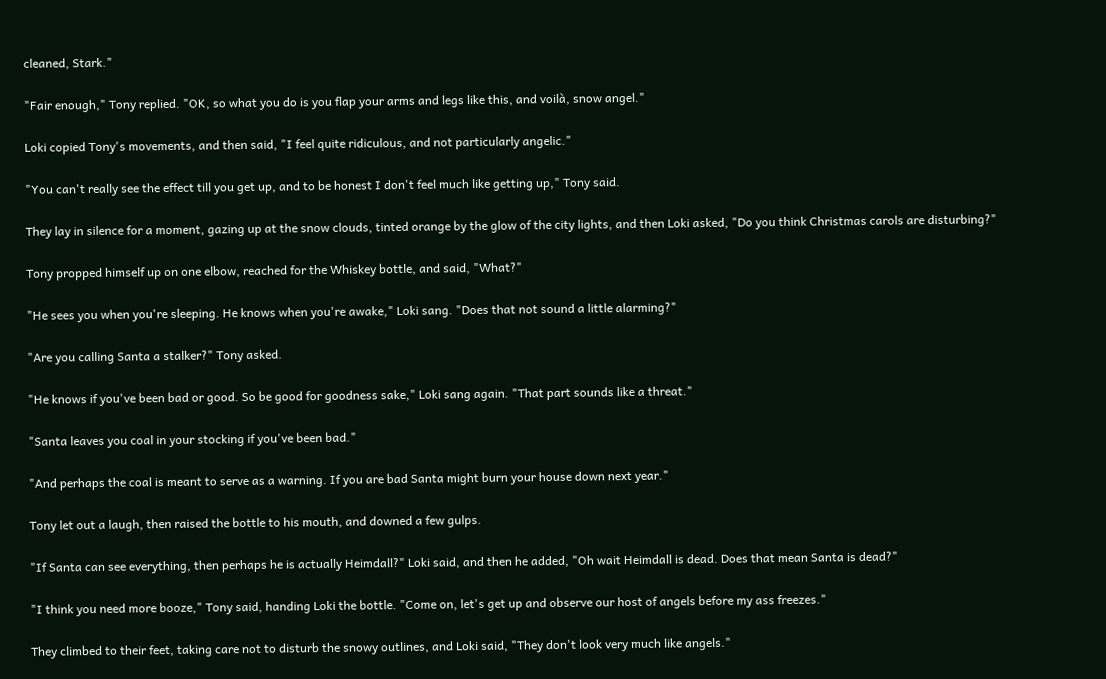cleaned, Stark."

"Fair enough," Tony replied. "OK, so what you do is you flap your arms and legs like this, and voilà, snow angel."

Loki copied Tony's movements, and then said, "I feel quite ridiculous, and not particularly angelic."

"You can't really see the effect till you get up, and to be honest I don't feel much like getting up," Tony said.

They lay in silence for a moment, gazing up at the snow clouds, tinted orange by the glow of the city lights, and then Loki asked, "Do you think Christmas carols are disturbing?"

Tony propped himself up on one elbow, reached for the Whiskey bottle, and said, "What?"

"He sees you when you're sleeping. He knows when you're awake," Loki sang. "Does that not sound a little alarming?"

"Are you calling Santa a stalker?" Tony asked.

"He knows if you've been bad or good. So be good for goodness sake," Loki sang again. "That part sounds like a threat."

"Santa leaves you coal in your stocking if you've been bad."

"And perhaps the coal is meant to serve as a warning. If you are bad Santa might burn your house down next year."

Tony let out a laugh, then raised the bottle to his mouth, and downed a few gulps.

"If Santa can see everything, then perhaps he is actually Heimdall?" Loki said, and then he added, "Oh wait Heimdall is dead. Does that mean Santa is dead?"

"I think you need more booze," Tony said, handing Loki the bottle. "Come on, let's get up and observe our host of angels before my ass freezes."

They climbed to their feet, taking care not to disturb the snowy outlines, and Loki said, "They don't look very much like angels."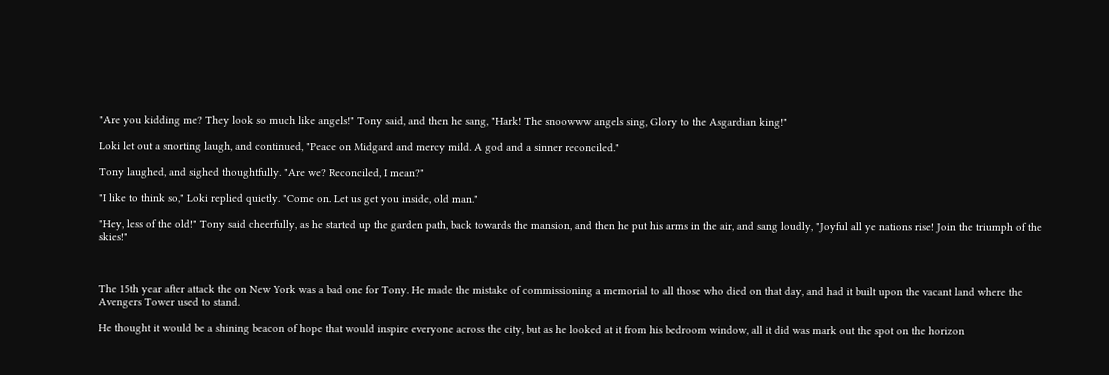"Are you kidding me? They look so much like angels!" Tony said, and then he sang, "Hark! The snoowww angels sing, Glory to the Asgardian king!"

Loki let out a snorting laugh, and continued, "Peace on Midgard and mercy mild. A god and a sinner reconciled."

Tony laughed, and sighed thoughtfully. "Are we? Reconciled, I mean?"

"I like to think so," Loki replied quietly. "Come on. Let us get you inside, old man."

"Hey, less of the old!" Tony said cheerfully, as he started up the garden path, back towards the mansion, and then he put his arms in the air, and sang loudly, "Joyful all ye nations rise! Join the triumph of the skies!"



The 15th year after attack the on New York was a bad one for Tony. He made the mistake of commissioning a memorial to all those who died on that day, and had it built upon the vacant land where the Avengers Tower used to stand.

He thought it would be a shining beacon of hope that would inspire everyone across the city, but as he looked at it from his bedroom window, all it did was mark out the spot on the horizon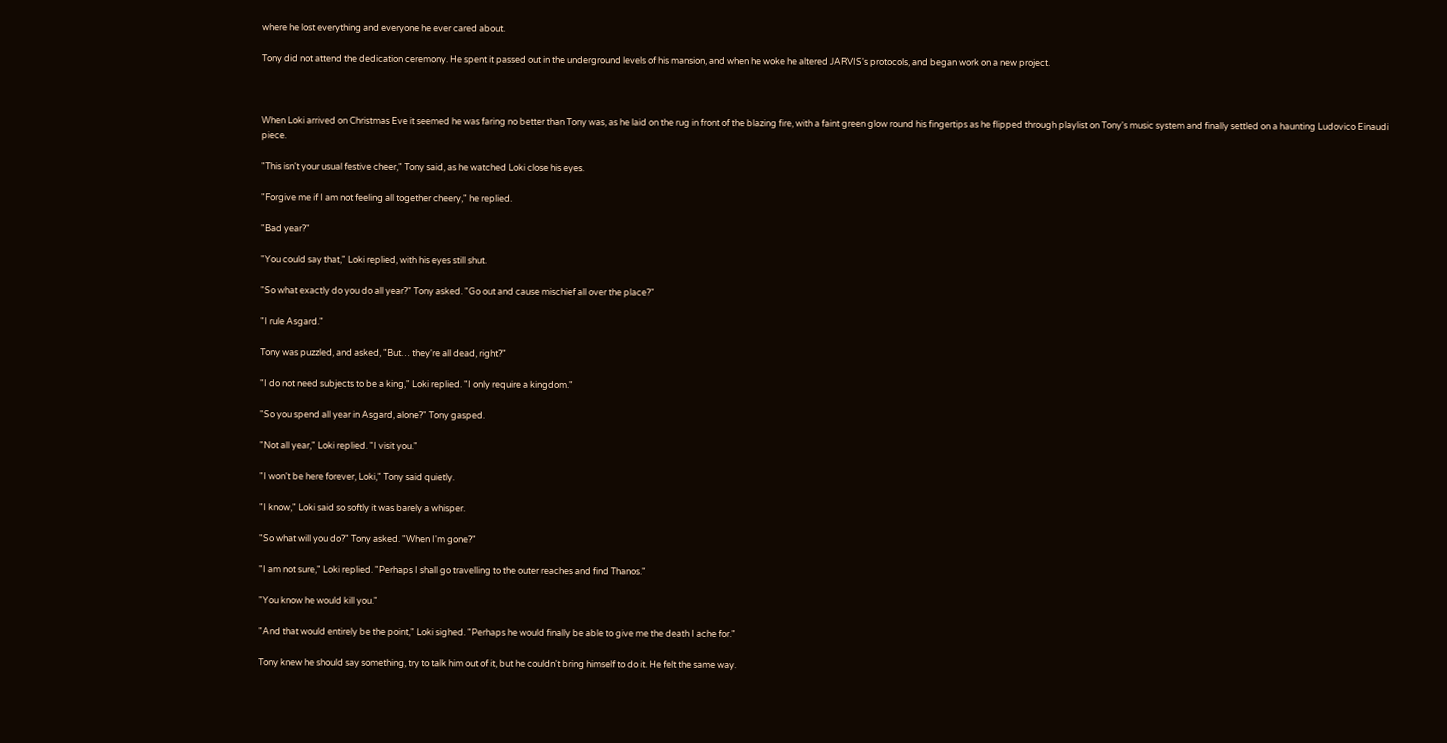where he lost everything and everyone he ever cared about.

Tony did not attend the dedication ceremony. He spent it passed out in the underground levels of his mansion, and when he woke he altered JARVIS's protocols, and began work on a new project.



When Loki arrived on Christmas Eve it seemed he was faring no better than Tony was, as he laid on the rug in front of the blazing fire, with a faint green glow round his fingertips as he flipped through playlist on Tony's music system and finally settled on a haunting Ludovico Einaudi piece.

"This isn't your usual festive cheer," Tony said, as he watched Loki close his eyes.

"Forgive me if I am not feeling all together cheery," he replied.

"Bad year?"

"You could say that," Loki replied, with his eyes still shut.

"So what exactly do you do all year?" Tony asked. "Go out and cause mischief all over the place?"

"I rule Asgard."

Tony was puzzled, and asked, "But… they're all dead, right?"

"I do not need subjects to be a king," Loki replied. "I only require a kingdom."

"So you spend all year in Asgard, alone?" Tony gasped.

"Not all year," Loki replied. "I visit you."

"I won't be here forever, Loki," Tony said quietly.

"I know," Loki said so softly it was barely a whisper.

"So what will you do?" Tony asked. "When I'm gone?"

"I am not sure," Loki replied. "Perhaps I shall go travelling to the outer reaches and find Thanos."

"You know he would kill you."

"And that would entirely be the point," Loki sighed. "Perhaps he would finally be able to give me the death I ache for."

Tony knew he should say something, try to talk him out of it, but he couldn't bring himself to do it. He felt the same way.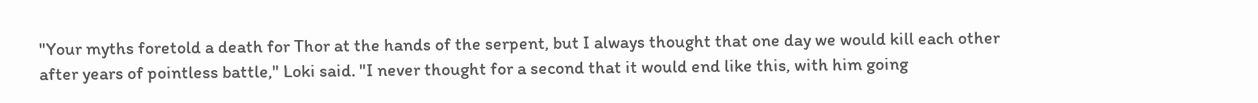"Your myths foretold a death for Thor at the hands of the serpent, but I always thought that one day we would kill each other after years of pointless battle," Loki said. "I never thought for a second that it would end like this, with him going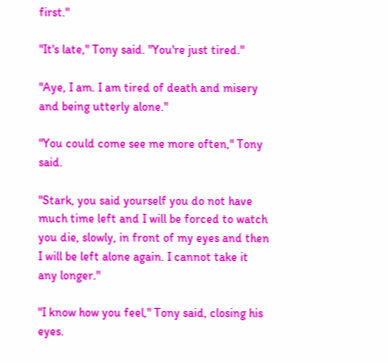first."

"It's late," Tony said. "You're just tired."

"Aye, I am. I am tired of death and misery and being utterly alone."

"You could come see me more often," Tony said.

"Stark, you said yourself you do not have much time left and I will be forced to watch you die, slowly, in front of my eyes and then I will be left alone again. I cannot take it any longer."

"I know how you feel," Tony said, closing his eyes.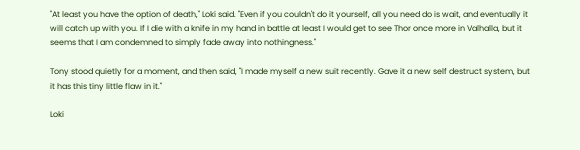"At least you have the option of death," Loki said. "Even if you couldn't do it yourself, all you need do is wait, and eventually it will catch up with you. If I die with a knife in my hand in battle at least I would get to see Thor once more in Valhalla, but it seems that I am condemned to simply fade away into nothingness."

Tony stood quietly for a moment, and then said, "I made myself a new suit recently. Gave it a new self destruct system, but it has this tiny little flaw in it."

Loki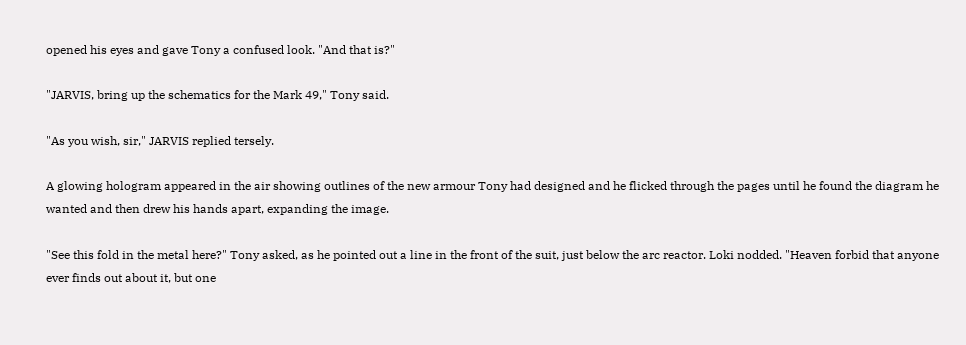opened his eyes and gave Tony a confused look. "And that is?"

"JARVIS, bring up the schematics for the Mark 49," Tony said.

"As you wish, sir," JARVIS replied tersely.

A glowing hologram appeared in the air showing outlines of the new armour Tony had designed and he flicked through the pages until he found the diagram he wanted and then drew his hands apart, expanding the image.

"See this fold in the metal here?" Tony asked, as he pointed out a line in the front of the suit, just below the arc reactor. Loki nodded. "Heaven forbid that anyone ever finds out about it, but one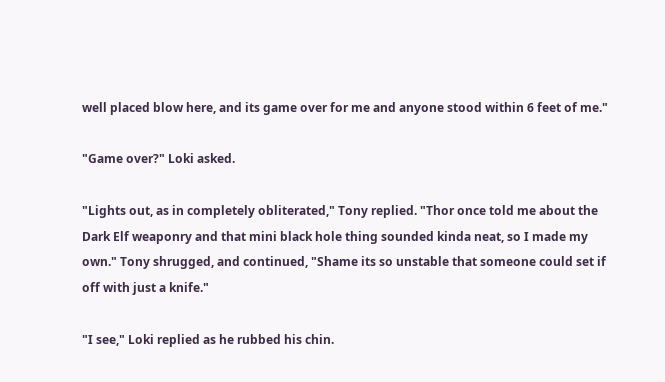well placed blow here, and its game over for me and anyone stood within 6 feet of me."

"Game over?" Loki asked.

"Lights out, as in completely obliterated," Tony replied. "Thor once told me about the Dark Elf weaponry and that mini black hole thing sounded kinda neat, so I made my own." Tony shrugged, and continued, "Shame its so unstable that someone could set if off with just a knife."

"I see," Loki replied as he rubbed his chin.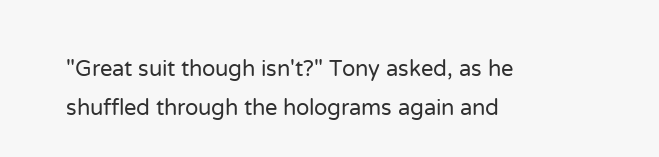"Great suit though isn't?" Tony asked, as he shuffled through the holograms again and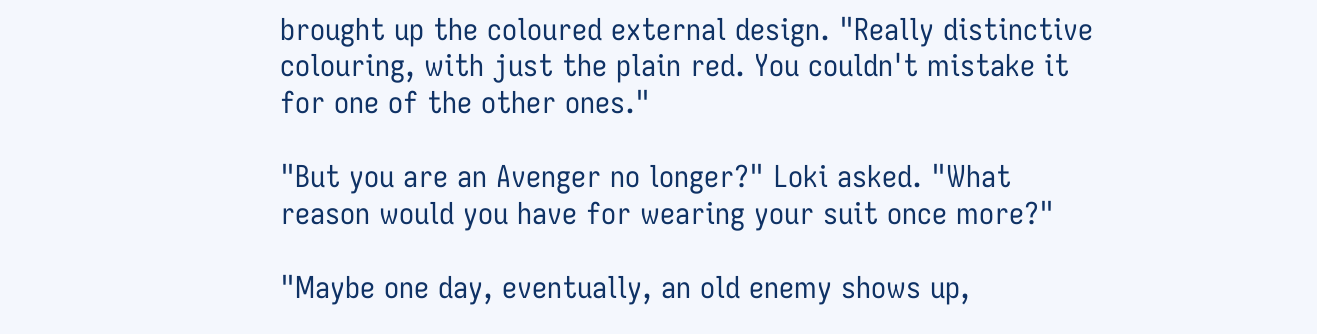brought up the coloured external design. "Really distinctive colouring, with just the plain red. You couldn't mistake it for one of the other ones."

"But you are an Avenger no longer?" Loki asked. "What reason would you have for wearing your suit once more?"

"Maybe one day, eventually, an old enemy shows up,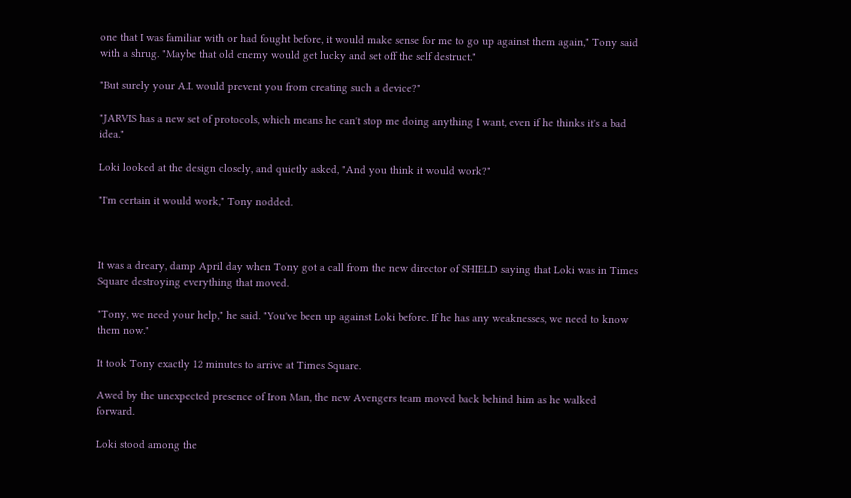one that I was familiar with or had fought before, it would make sense for me to go up against them again," Tony said with a shrug. "Maybe that old enemy would get lucky and set off the self destruct."

"But surely your A.I. would prevent you from creating such a device?"

"JARVIS has a new set of protocols, which means he can't stop me doing anything I want, even if he thinks it's a bad idea."

Loki looked at the design closely, and quietly asked, "And you think it would work?"

"I'm certain it would work," Tony nodded.



It was a dreary, damp April day when Tony got a call from the new director of SHIELD saying that Loki was in Times Square destroying everything that moved.

"Tony, we need your help," he said. "You've been up against Loki before. If he has any weaknesses, we need to know them now."

It took Tony exactly 12 minutes to arrive at Times Square.

Awed by the unexpected presence of Iron Man, the new Avengers team moved back behind him as he walked forward.

Loki stood among the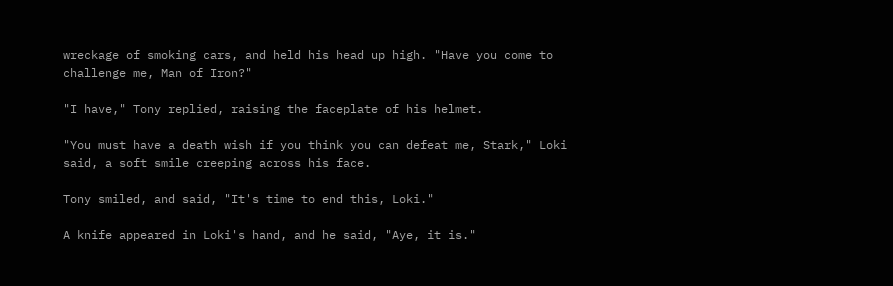wreckage of smoking cars, and held his head up high. "Have you come to challenge me, Man of Iron?"

"I have," Tony replied, raising the faceplate of his helmet.

"You must have a death wish if you think you can defeat me, Stark," Loki said, a soft smile creeping across his face.

Tony smiled, and said, "It's time to end this, Loki."

A knife appeared in Loki's hand, and he said, "Aye, it is."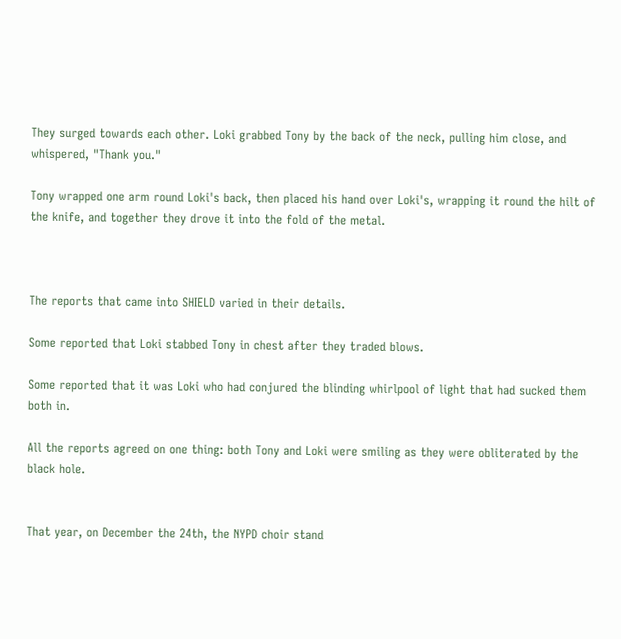They surged towards each other. Loki grabbed Tony by the back of the neck, pulling him close, and whispered, "Thank you."

Tony wrapped one arm round Loki's back, then placed his hand over Loki's, wrapping it round the hilt of the knife, and together they drove it into the fold of the metal.



The reports that came into SHIELD varied in their details.

Some reported that Loki stabbed Tony in chest after they traded blows.

Some reported that it was Loki who had conjured the blinding whirlpool of light that had sucked them both in.

All the reports agreed on one thing: both Tony and Loki were smiling as they were obliterated by the black hole.


That year, on December the 24th, the NYPD choir stand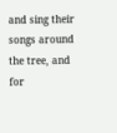and sing their songs around the tree, and for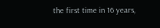the first time in 16 years,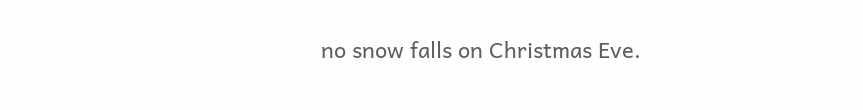no snow falls on Christmas Eve.